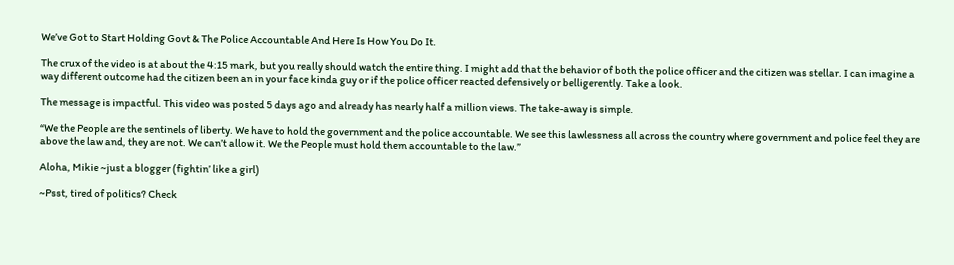We’ve Got to Start Holding Govt & The Police Accountable And Here Is How You Do It.

The crux of the video is at about the 4:15 mark, but you really should watch the entire thing. I might add that the behavior of both the police officer and the citizen was stellar. I can imagine a way different outcome had the citizen been an in your face kinda guy or if the police officer reacted defensively or belligerently. Take a look.

The message is impactful. This video was posted 5 days ago and already has nearly half a million views. The take-away is simple.

“We the People are the sentinels of liberty. We have to hold the government and the police accountable. We see this lawlessness all across the country where government and police feel they are above the law and, they are not. We can’t allow it. We the People must hold them accountable to the law.”

Aloha, Mikie ~just a blogger (fightin’ like a girl)

~Psst, tired of politics? Check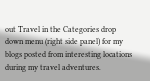out Travel in the Categories drop down menu (right side panel) for my blogs posted from interesting locations during my travel adventures.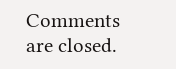Comments are closed.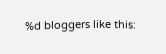%d bloggers like this: